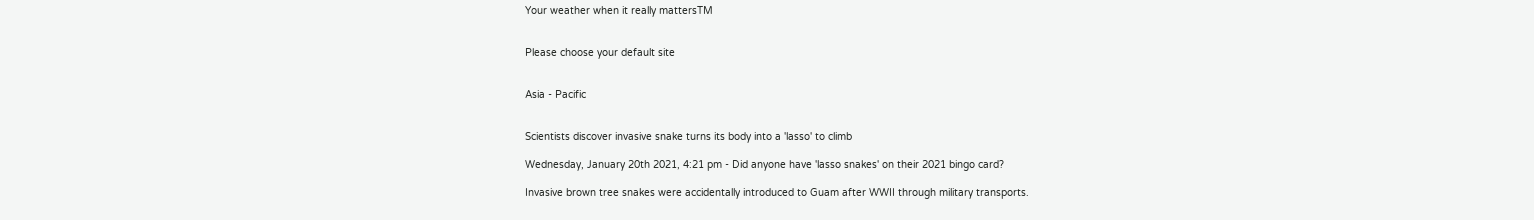Your weather when it really mattersTM


Please choose your default site


Asia - Pacific


Scientists discover invasive snake turns its body into a 'lasso' to climb

Wednesday, January 20th 2021, 4:21 pm - Did anyone have 'lasso snakes' on their 2021 bingo card?

Invasive brown tree snakes were accidentally introduced to Guam after WWII through military transports.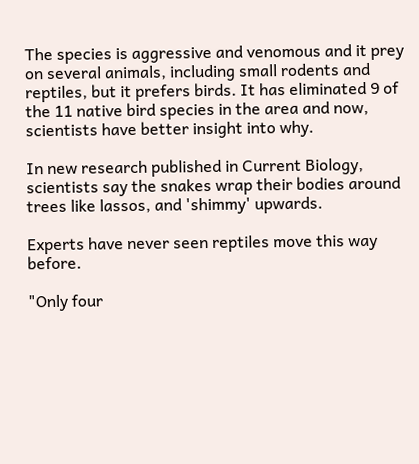The species is aggressive and venomous and it prey on several animals, including small rodents and reptiles, but it prefers birds. It has eliminated 9 of the 11 native bird species in the area and now, scientists have better insight into why.

In new research published in Current Biology, scientists say the snakes wrap their bodies around trees like lassos, and 'shimmy' upwards.

Experts have never seen reptiles move this way before.

"Only four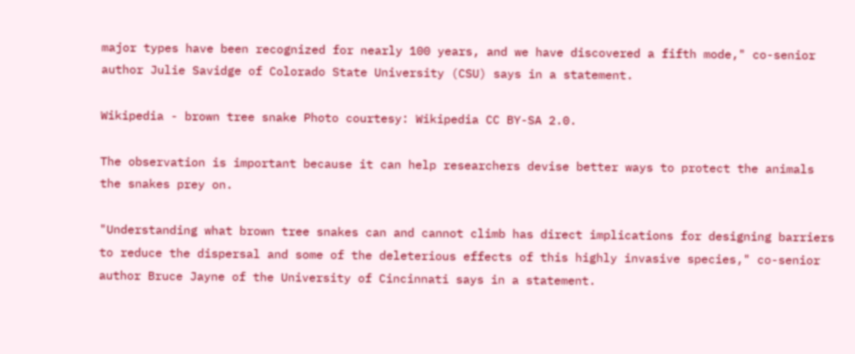major types have been recognized for nearly 100 years, and we have discovered a fifth mode," co-senior author Julie Savidge of Colorado State University (CSU) says in a statement.

Wikipedia - brown tree snake Photo courtesy: Wikipedia CC BY-SA 2.0.

The observation is important because it can help researchers devise better ways to protect the animals the snakes prey on.

"Understanding what brown tree snakes can and cannot climb has direct implications for designing barriers to reduce the dispersal and some of the deleterious effects of this highly invasive species," co-senior author Bruce Jayne of the University of Cincinnati says in a statement.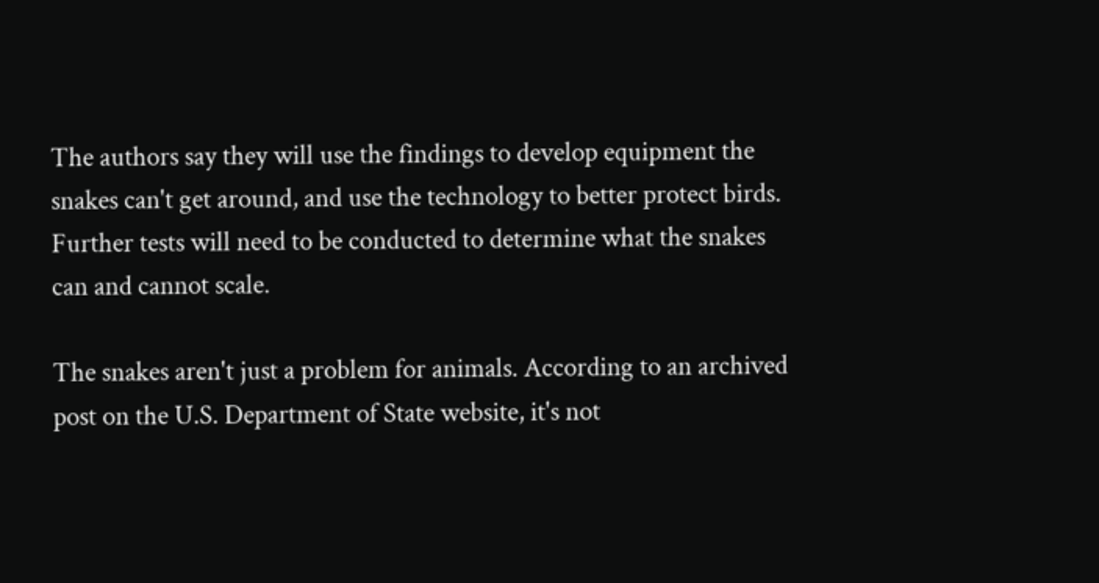The authors say they will use the findings to develop equipment the snakes can't get around, and use the technology to better protect birds. Further tests will need to be conducted to determine what the snakes can and cannot scale.

The snakes aren't just a problem for animals. According to an archived post on the U.S. Department of State website, it's not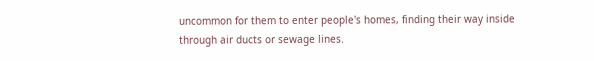uncommon for them to enter people's homes, finding their way inside through air ducts or sewage lines.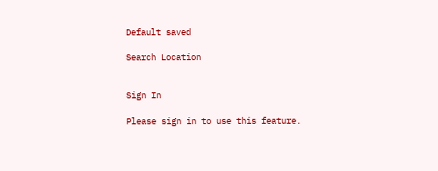Default saved

Search Location


Sign In

Please sign in to use this feature.